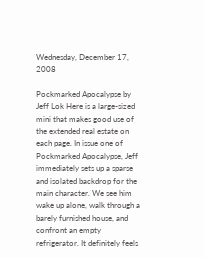Wednesday, December 17, 2008

Pockmarked Apocalypse by Jeff Lok Here is a large-sized mini that makes good use of the extended real estate on each page. In issue one of Pockmarked Apocalypse, Jeff immediately sets up a sparse and isolated backdrop for the main character. We see him wake up alone, walk through a barely furnished house, and confront an empty refrigerator. It definitely feels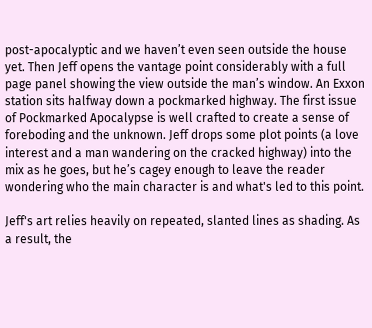post-apocalyptic and we haven’t even seen outside the house yet. Then Jeff opens the vantage point considerably with a full page panel showing the view outside the man’s window. An Exxon station sits halfway down a pockmarked highway. The first issue of Pockmarked Apocalypse is well crafted to create a sense of foreboding and the unknown. Jeff drops some plot points (a love interest and a man wandering on the cracked highway) into the mix as he goes, but he’s cagey enough to leave the reader wondering who the main character is and what's led to this point.

Jeff's art relies heavily on repeated, slanted lines as shading. As a result, the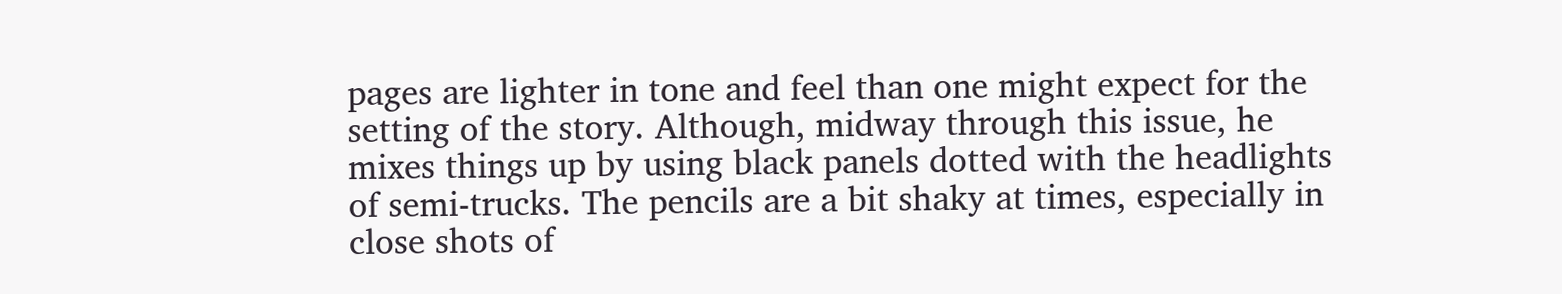pages are lighter in tone and feel than one might expect for the setting of the story. Although, midway through this issue, he mixes things up by using black panels dotted with the headlights of semi-trucks. The pencils are a bit shaky at times, especially in close shots of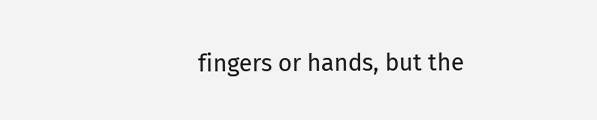fingers or hands, but the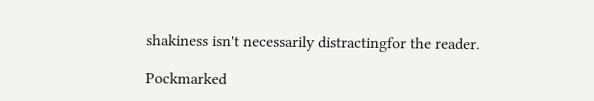shakiness isn't necessarily distractingfor the reader.

Pockmarked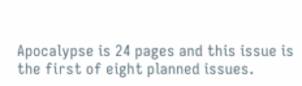Apocalypse is 24 pages and this issue is the first of eight planned issues.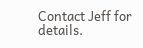Contact Jeff for details.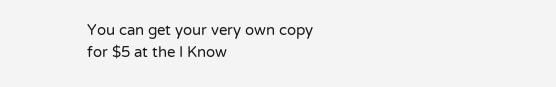You can get your very own copy for $5 at the I Know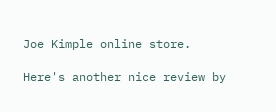Joe Kimple online store.

Here's another nice review by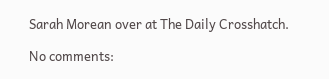Sarah Morean over at The Daily Crosshatch.

No comments: